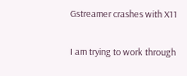Gstreamer crashes with X11

I am trying to work through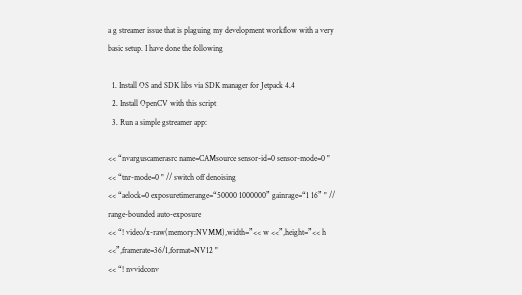a g streamer issue that is plaguing my development workflow with a very basic setup. I have done the following

  1. Install OS and SDK libs via SDK manager for Jetpack 4.4
  2. Install OpenCV with this script
  3. Run a simple gstreamer app:

<< “nvarguscamerasrc name=CAMsource sensor-id=0 sensor-mode=0 "
<< “tnr-mode=0 " // switch off denoising
<< “aelock=0 exposuretimerange=“50000 1000000” gainrage=“1 16” " // range-bounded auto-exposure
<< “! video/x-raw(memory:NVMM),width=”<< w <<”,height=”<< h <<”,framerate=36/1,format=NV12 "
<< “! nvvidconv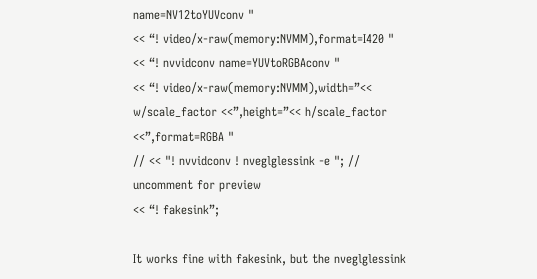name=NV12toYUVconv "
<< “! video/x-raw(memory:NVMM),format=I420 "
<< “! nvvidconv name=YUVtoRGBAconv "
<< “! video/x-raw(memory:NVMM),width=”<< w/scale_factor <<”,height=”<< h/scale_factor <<”,format=RGBA "
// << "! nvvidconv ! nveglglessink -e "; // uncomment for preview
<< “! fakesink”;

It works fine with fakesink, but the nveglglessink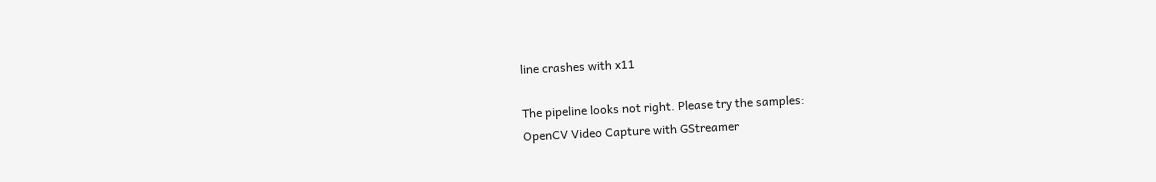line crashes with x11

The pipeline looks not right. Please try the samples:
OpenCV Video Capture with GStreamer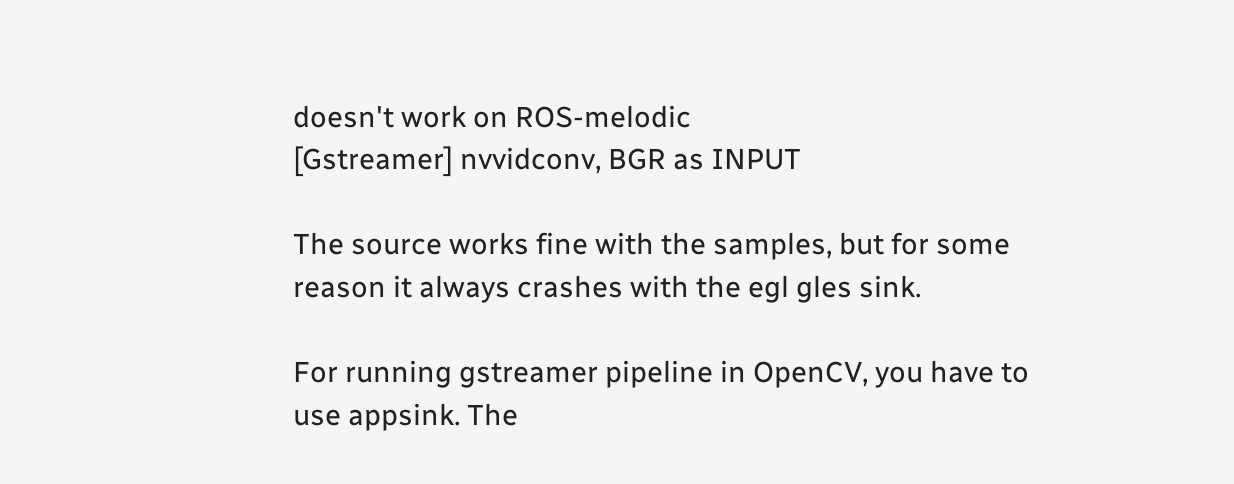doesn't work on ROS-melodic
[Gstreamer] nvvidconv, BGR as INPUT

The source works fine with the samples, but for some reason it always crashes with the egl gles sink.

For running gstreamer pipeline in OpenCV, you have to use appsink. The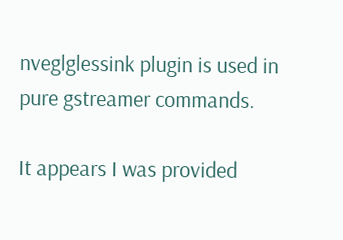nveglglessink plugin is used in pure gstreamer commands.

It appears I was provided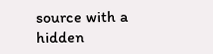source with a hidden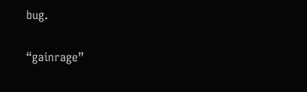bug.

“gainrage”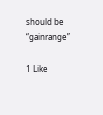should be “gainrange”

1 Like